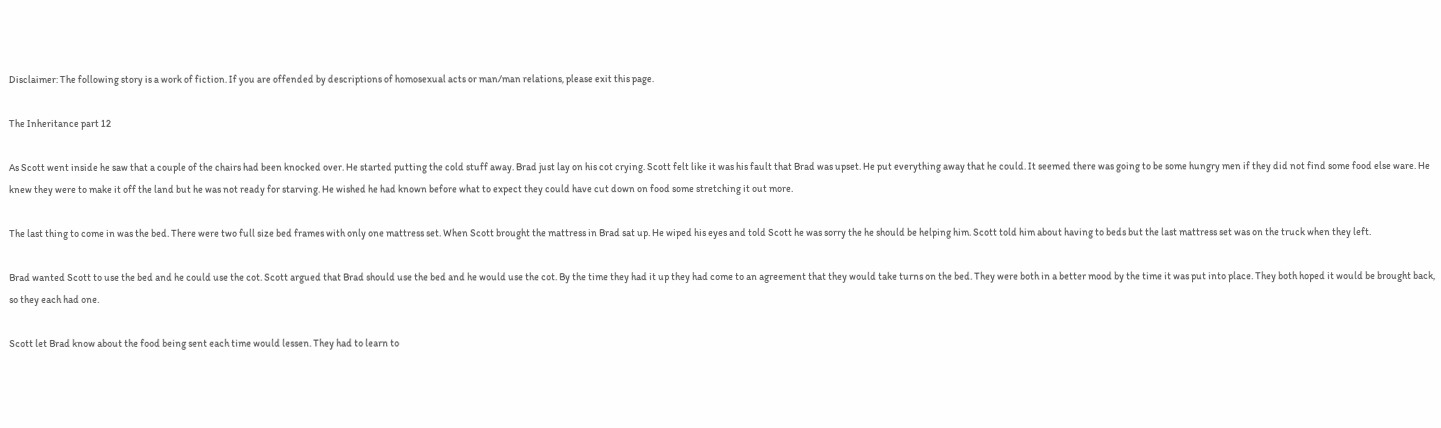Disclaimer: The following story is a work of fiction. If you are offended by descriptions of homosexual acts or man/man relations, please exit this page.

The Inheritance part 12

As Scott went inside he saw that a couple of the chairs had been knocked over. He started putting the cold stuff away. Brad just lay on his cot crying. Scott felt like it was his fault that Brad was upset. He put everything away that he could. It seemed there was going to be some hungry men if they did not find some food else ware. He knew they were to make it off the land but he was not ready for starving. He wished he had known before what to expect they could have cut down on food some stretching it out more.

The last thing to come in was the bed. There were two full size bed frames with only one mattress set. When Scott brought the mattress in Brad sat up. He wiped his eyes and told Scott he was sorry the he should be helping him. Scott told him about having to beds but the last mattress set was on the truck when they left.

Brad wanted Scott to use the bed and he could use the cot. Scott argued that Brad should use the bed and he would use the cot. By the time they had it up they had come to an agreement that they would take turns on the bed. They were both in a better mood by the time it was put into place. They both hoped it would be brought back, so they each had one.

Scott let Brad know about the food being sent each time would lessen. They had to learn to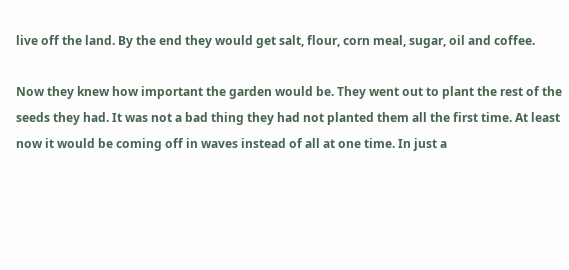live off the land. By the end they would get salt, flour, corn meal, sugar, oil and coffee.

Now they knew how important the garden would be. They went out to plant the rest of the seeds they had. It was not a bad thing they had not planted them all the first time. At least now it would be coming off in waves instead of all at one time. In just a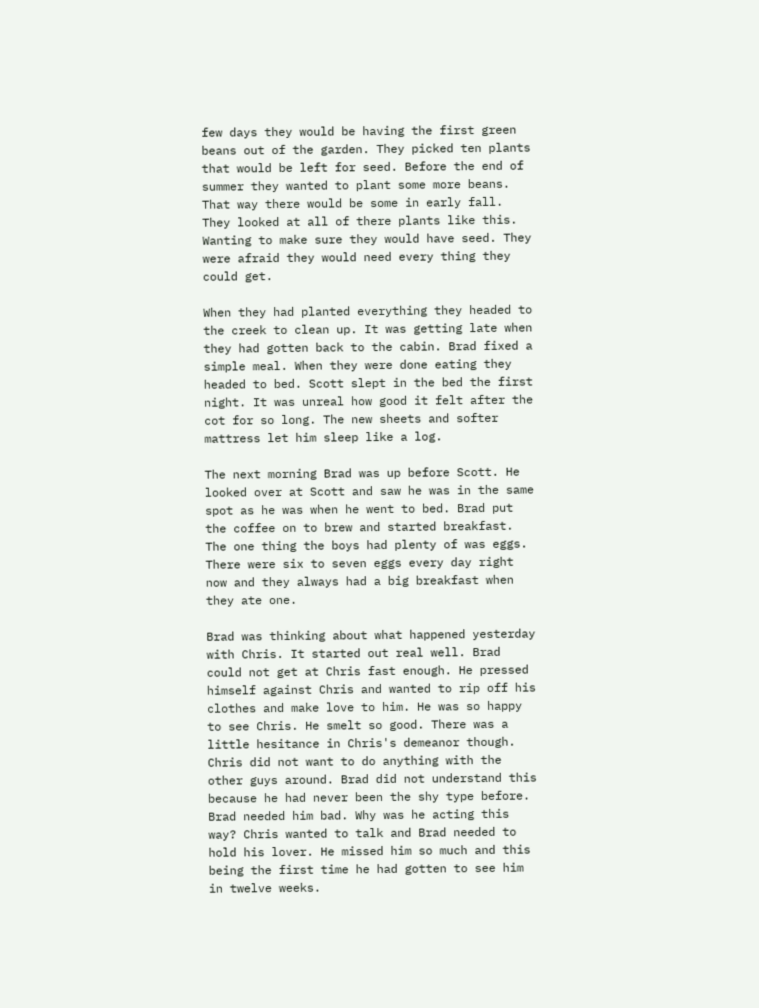few days they would be having the first green beans out of the garden. They picked ten plants that would be left for seed. Before the end of summer they wanted to plant some more beans. That way there would be some in early fall. They looked at all of there plants like this. Wanting to make sure they would have seed. They were afraid they would need every thing they could get.

When they had planted everything they headed to the creek to clean up. It was getting late when they had gotten back to the cabin. Brad fixed a simple meal. When they were done eating they headed to bed. Scott slept in the bed the first night. It was unreal how good it felt after the cot for so long. The new sheets and softer mattress let him sleep like a log.

The next morning Brad was up before Scott. He looked over at Scott and saw he was in the same spot as he was when he went to bed. Brad put the coffee on to brew and started breakfast. The one thing the boys had plenty of was eggs. There were six to seven eggs every day right now and they always had a big breakfast when they ate one.

Brad was thinking about what happened yesterday with Chris. It started out real well. Brad could not get at Chris fast enough. He pressed himself against Chris and wanted to rip off his clothes and make love to him. He was so happy to see Chris. He smelt so good. There was a little hesitance in Chris's demeanor though. Chris did not want to do anything with the other guys around. Brad did not understand this because he had never been the shy type before. Brad needed him bad. Why was he acting this way? Chris wanted to talk and Brad needed to hold his lover. He missed him so much and this being the first time he had gotten to see him in twelve weeks.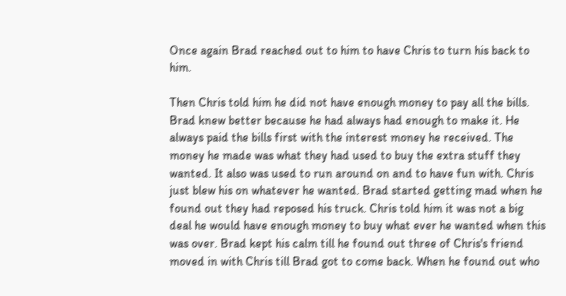Once again Brad reached out to him to have Chris to turn his back to him.

Then Chris told him he did not have enough money to pay all the bills. Brad knew better because he had always had enough to make it. He always paid the bills first with the interest money he received. The money he made was what they had used to buy the extra stuff they wanted. It also was used to run around on and to have fun with. Chris just blew his on whatever he wanted. Brad started getting mad when he found out they had reposed his truck. Chris told him it was not a big deal he would have enough money to buy what ever he wanted when this was over. Brad kept his calm till he found out three of Chris's friend moved in with Chris till Brad got to come back. When he found out who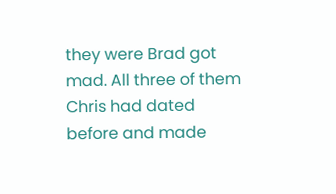they were Brad got mad. All three of them Chris had dated before and made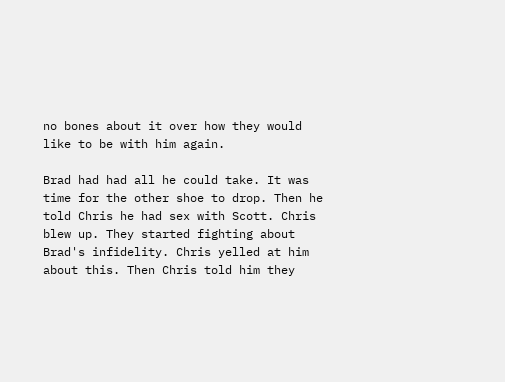no bones about it over how they would like to be with him again.

Brad had had all he could take. It was time for the other shoe to drop. Then he told Chris he had sex with Scott. Chris blew up. They started fighting about Brad's infidelity. Chris yelled at him about this. Then Chris told him they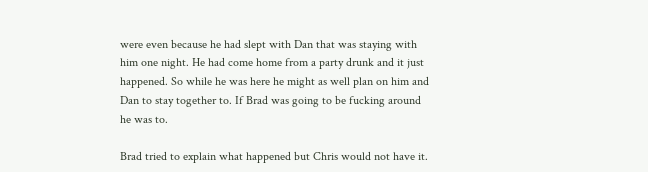were even because he had slept with Dan that was staying with him one night. He had come home from a party drunk and it just happened. So while he was here he might as well plan on him and Dan to stay together to. If Brad was going to be fucking around he was to.

Brad tried to explain what happened but Chris would not have it.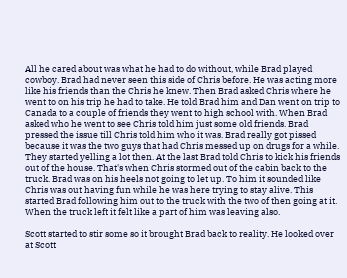All he cared about was what he had to do without, while Brad played cowboy. Brad had never seen this side of Chris before. He was acting more like his friends than the Chris he knew. Then Brad asked Chris where he went to on his trip he had to take. He told Brad him and Dan went on trip to Canada to a couple of friends they went to high school with. When Brad asked who he went to see Chris told him just some old friends. Brad pressed the issue till Chris told him who it was. Brad really got pissed because it was the two guys that had Chris messed up on drugs for a while. They started yelling a lot then. At the last Brad told Chris to kick his friends out of the house. That's when Chris stormed out of the cabin back to the truck. Brad was on his heels not going to let up. To him it sounded like Chris was out having fun while he was here trying to stay alive. This started Brad following him out to the truck with the two of then going at it. When the truck left it felt like a part of him was leaving also.

Scott started to stir some so it brought Brad back to reality. He looked over at Scott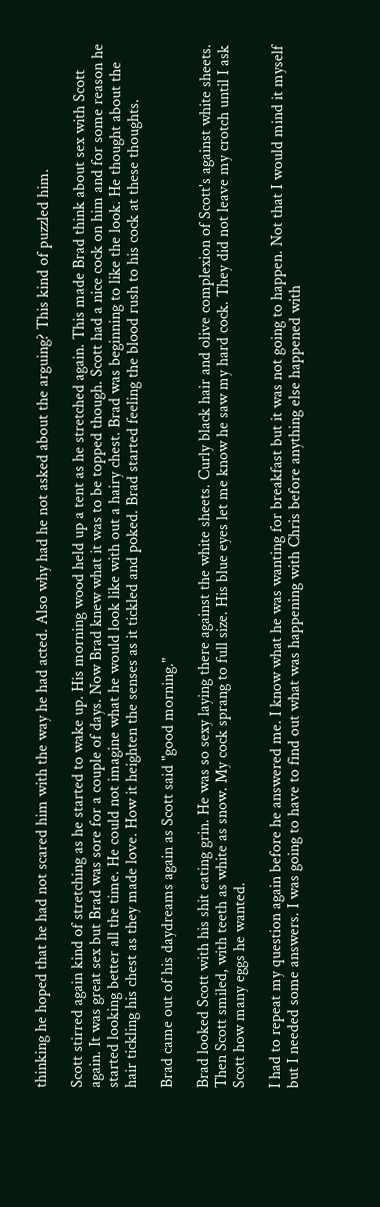thinking he hoped that he had not scared him with the way he had acted. Also why had he not asked about the arguing? This kind of puzzled him.

Scott stirred again kind of stretching as he started to wake up. His morning wood held up a tent as he stretched again. This made Brad think about sex with Scott again. It was great sex but Brad was sore for a couple of days. Now Brad knew what it was to be topped though. Scott had a nice cock on him and for some reason he started looking better all the time. He could not imagine what he would look like with out a hairy chest. Brad was beginning to like the look. He thought about the hair tickling his chest as they made love. How it heighten the senses as it tickled and poked. Brad started feeling the blood rush to his cock at these thoughts.

Brad came out of his daydreams again as Scott said "good morning."

Brad looked Scott with his shit eating grin. He was so sexy laying there against the white sheets. Curly black hair and olive complexion of Scott's against white sheets. Then Scott smiled, with teeth as white as snow. My cock sprang to full size. His blue eyes let me know he saw my hard cock. They did not leave my crotch until I ask Scott how many eggs he wanted.

I had to repeat my question again before he answered me. I know what he was wanting for breakfast but it was not going to happen. Not that I would mind it myself but I needed some answers. I was going to have to find out what was happening with Chris before anything else happened with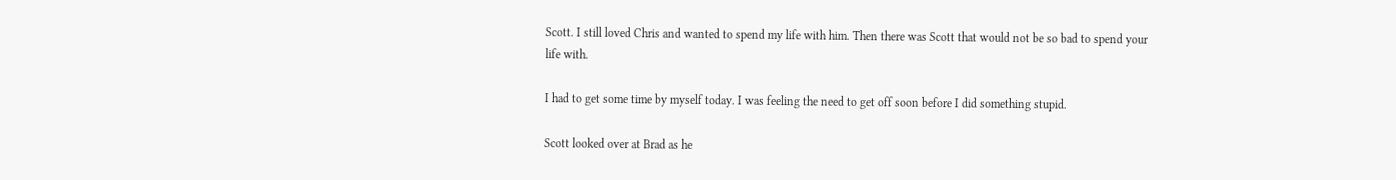Scott. I still loved Chris and wanted to spend my life with him. Then there was Scott that would not be so bad to spend your life with.

I had to get some time by myself today. I was feeling the need to get off soon before I did something stupid.

Scott looked over at Brad as he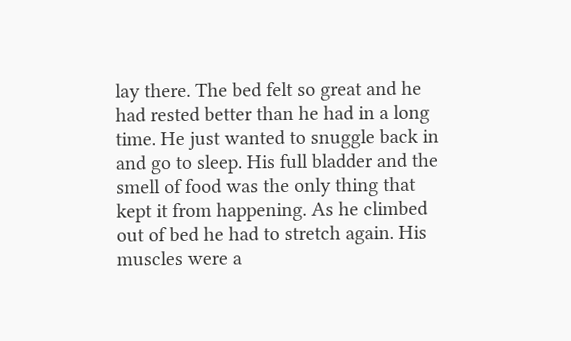lay there. The bed felt so great and he had rested better than he had in a long time. He just wanted to snuggle back in and go to sleep. His full bladder and the smell of food was the only thing that kept it from happening. As he climbed out of bed he had to stretch again. His muscles were a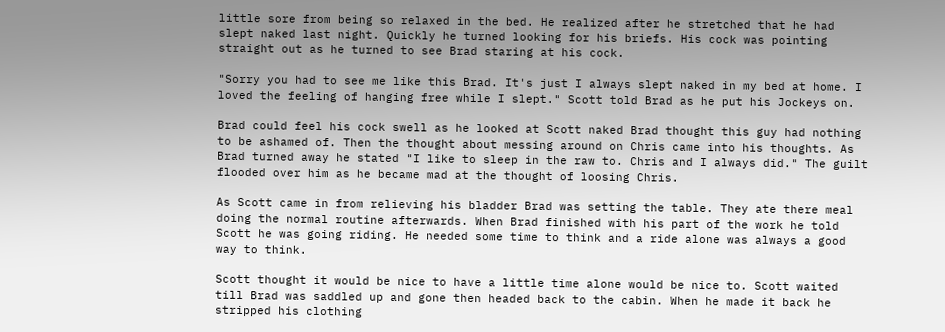little sore from being so relaxed in the bed. He realized after he stretched that he had slept naked last night. Quickly he turned looking for his briefs. His cock was pointing straight out as he turned to see Brad staring at his cock.

"Sorry you had to see me like this Brad. It's just I always slept naked in my bed at home. I loved the feeling of hanging free while I slept." Scott told Brad as he put his Jockeys on.

Brad could feel his cock swell as he looked at Scott naked Brad thought this guy had nothing to be ashamed of. Then the thought about messing around on Chris came into his thoughts. As Brad turned away he stated "I like to sleep in the raw to. Chris and I always did." The guilt flooded over him as he became mad at the thought of loosing Chris.

As Scott came in from relieving his bladder Brad was setting the table. They ate there meal doing the normal routine afterwards. When Brad finished with his part of the work he told Scott he was going riding. He needed some time to think and a ride alone was always a good way to think.

Scott thought it would be nice to have a little time alone would be nice to. Scott waited till Brad was saddled up and gone then headed back to the cabin. When he made it back he stripped his clothing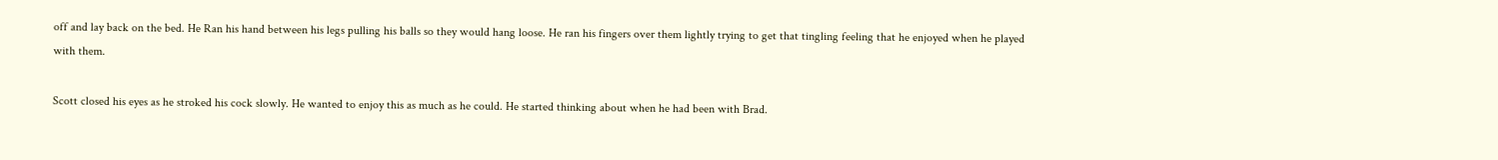off and lay back on the bed. He Ran his hand between his legs pulling his balls so they would hang loose. He ran his fingers over them lightly trying to get that tingling feeling that he enjoyed when he played with them.

Scott closed his eyes as he stroked his cock slowly. He wanted to enjoy this as much as he could. He started thinking about when he had been with Brad.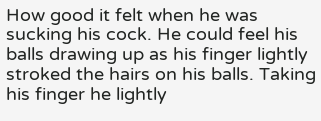How good it felt when he was sucking his cock. He could feel his balls drawing up as his finger lightly stroked the hairs on his balls. Taking his finger he lightly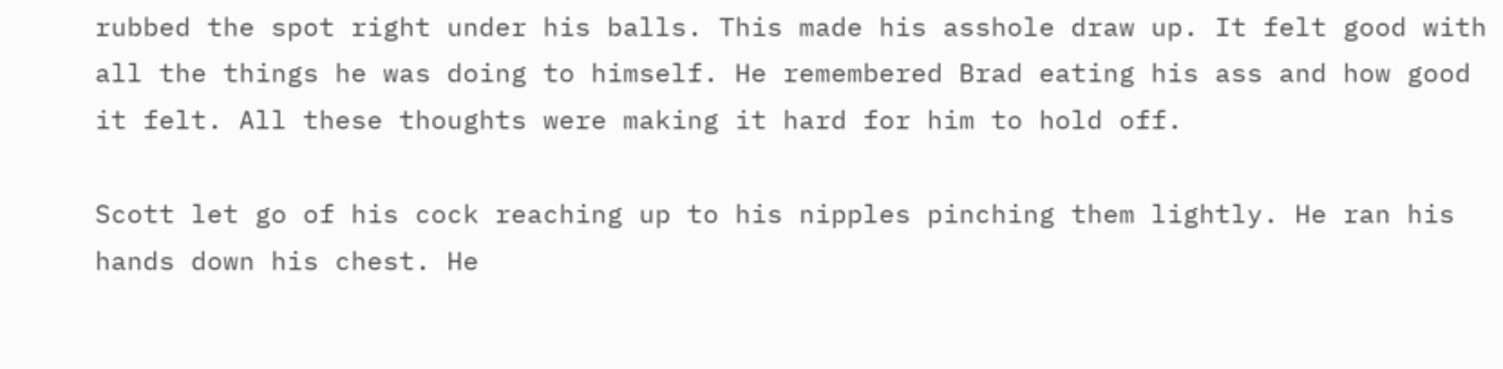rubbed the spot right under his balls. This made his asshole draw up. It felt good with all the things he was doing to himself. He remembered Brad eating his ass and how good it felt. All these thoughts were making it hard for him to hold off.

Scott let go of his cock reaching up to his nipples pinching them lightly. He ran his hands down his chest. He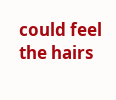could feel the hairs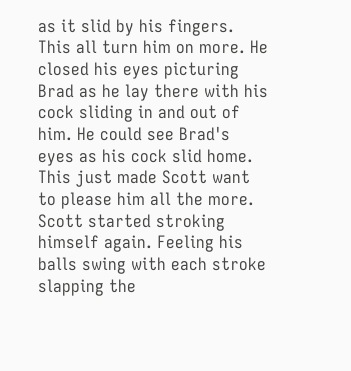as it slid by his fingers. This all turn him on more. He closed his eyes picturing Brad as he lay there with his cock sliding in and out of him. He could see Brad's eyes as his cock slid home. This just made Scott want to please him all the more. Scott started stroking himself again. Feeling his balls swing with each stroke slapping the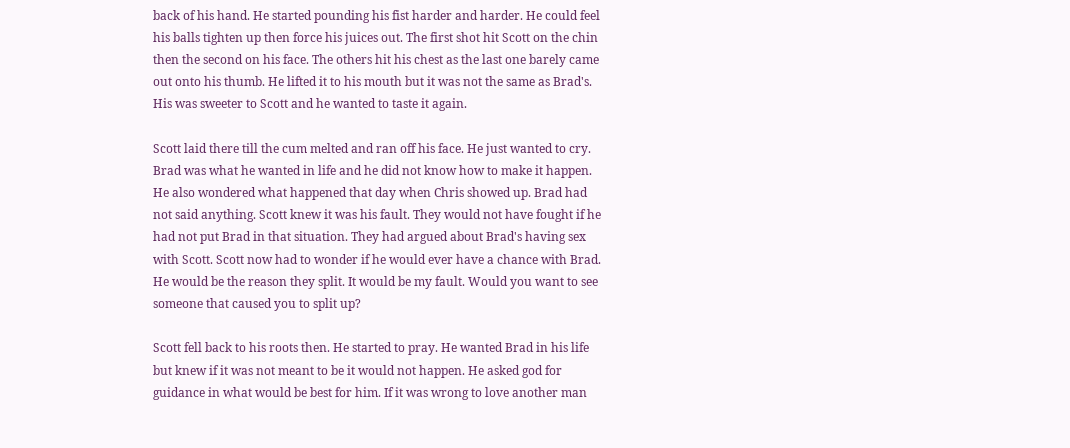back of his hand. He started pounding his fist harder and harder. He could feel his balls tighten up then force his juices out. The first shot hit Scott on the chin then the second on his face. The others hit his chest as the last one barely came out onto his thumb. He lifted it to his mouth but it was not the same as Brad's. His was sweeter to Scott and he wanted to taste it again.

Scott laid there till the cum melted and ran off his face. He just wanted to cry. Brad was what he wanted in life and he did not know how to make it happen. He also wondered what happened that day when Chris showed up. Brad had not said anything. Scott knew it was his fault. They would not have fought if he had not put Brad in that situation. They had argued about Brad's having sex with Scott. Scott now had to wonder if he would ever have a chance with Brad. He would be the reason they split. It would be my fault. Would you want to see someone that caused you to split up?

Scott fell back to his roots then. He started to pray. He wanted Brad in his life but knew if it was not meant to be it would not happen. He asked god for guidance in what would be best for him. If it was wrong to love another man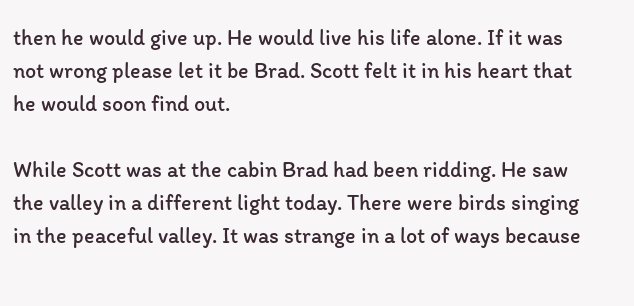then he would give up. He would live his life alone. If it was not wrong please let it be Brad. Scott felt it in his heart that he would soon find out.

While Scott was at the cabin Brad had been ridding. He saw the valley in a different light today. There were birds singing in the peaceful valley. It was strange in a lot of ways because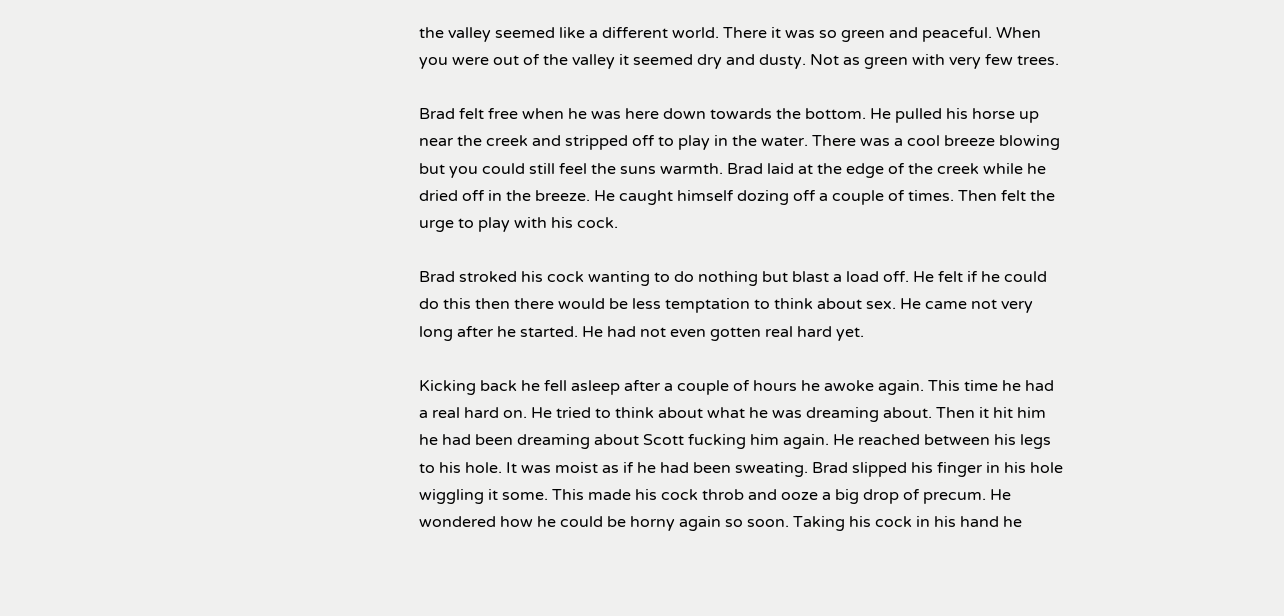the valley seemed like a different world. There it was so green and peaceful. When you were out of the valley it seemed dry and dusty. Not as green with very few trees.

Brad felt free when he was here down towards the bottom. He pulled his horse up near the creek and stripped off to play in the water. There was a cool breeze blowing but you could still feel the suns warmth. Brad laid at the edge of the creek while he dried off in the breeze. He caught himself dozing off a couple of times. Then felt the urge to play with his cock.

Brad stroked his cock wanting to do nothing but blast a load off. He felt if he could do this then there would be less temptation to think about sex. He came not very long after he started. He had not even gotten real hard yet.

Kicking back he fell asleep after a couple of hours he awoke again. This time he had a real hard on. He tried to think about what he was dreaming about. Then it hit him he had been dreaming about Scott fucking him again. He reached between his legs to his hole. It was moist as if he had been sweating. Brad slipped his finger in his hole wiggling it some. This made his cock throb and ooze a big drop of precum. He wondered how he could be horny again so soon. Taking his cock in his hand he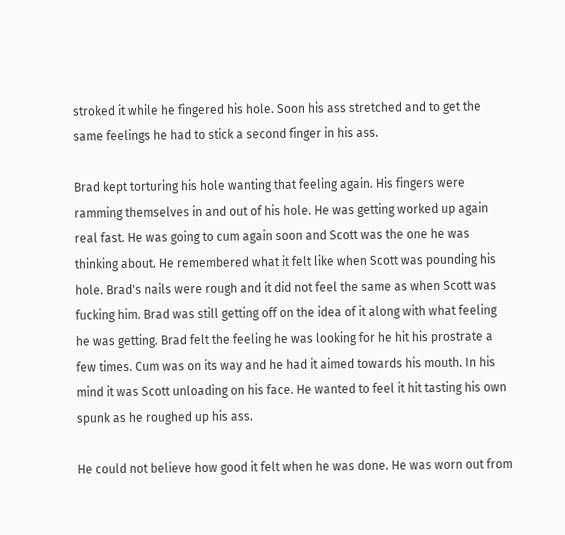stroked it while he fingered his hole. Soon his ass stretched and to get the same feelings he had to stick a second finger in his ass.

Brad kept torturing his hole wanting that feeling again. His fingers were ramming themselves in and out of his hole. He was getting worked up again real fast. He was going to cum again soon and Scott was the one he was thinking about. He remembered what it felt like when Scott was pounding his hole. Brad's nails were rough and it did not feel the same as when Scott was fucking him. Brad was still getting off on the idea of it along with what feeling he was getting. Brad felt the feeling he was looking for he hit his prostrate a few times. Cum was on its way and he had it aimed towards his mouth. In his mind it was Scott unloading on his face. He wanted to feel it hit tasting his own spunk as he roughed up his ass.

He could not believe how good it felt when he was done. He was worn out from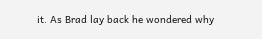it. As Brad lay back he wondered why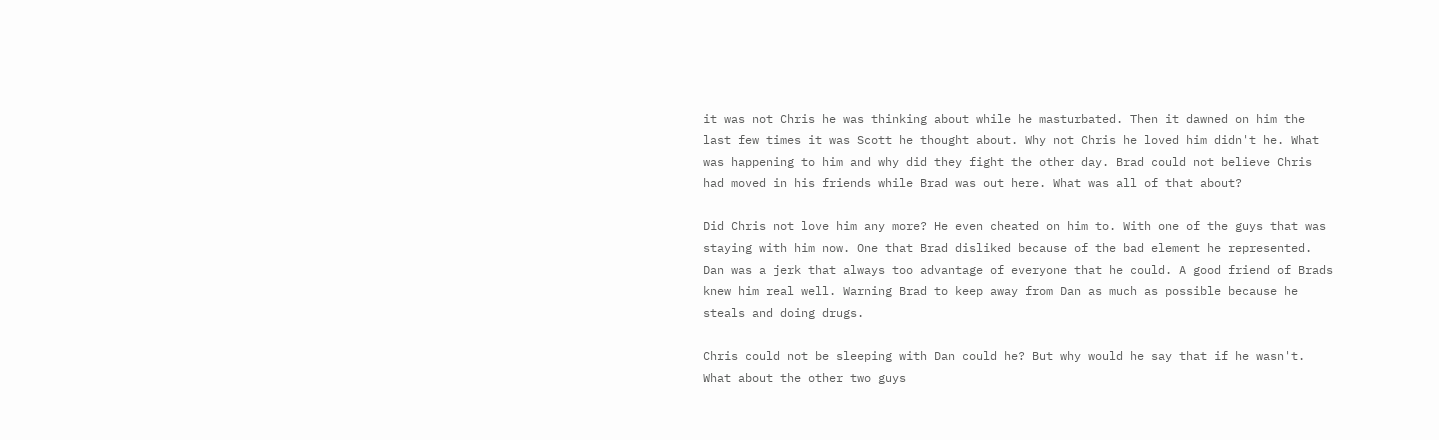it was not Chris he was thinking about while he masturbated. Then it dawned on him the last few times it was Scott he thought about. Why not Chris he loved him didn't he. What was happening to him and why did they fight the other day. Brad could not believe Chris had moved in his friends while Brad was out here. What was all of that about?

Did Chris not love him any more? He even cheated on him to. With one of the guys that was staying with him now. One that Brad disliked because of the bad element he represented. Dan was a jerk that always too advantage of everyone that he could. A good friend of Brads knew him real well. Warning Brad to keep away from Dan as much as possible because he steals and doing drugs.

Chris could not be sleeping with Dan could he? But why would he say that if he wasn't. What about the other two guys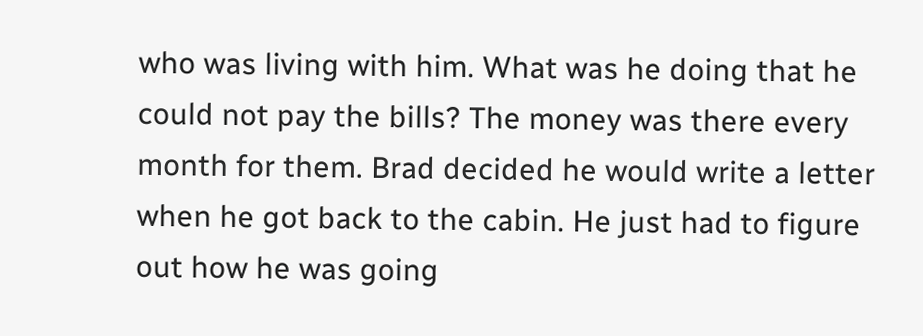who was living with him. What was he doing that he could not pay the bills? The money was there every month for them. Brad decided he would write a letter when he got back to the cabin. He just had to figure out how he was going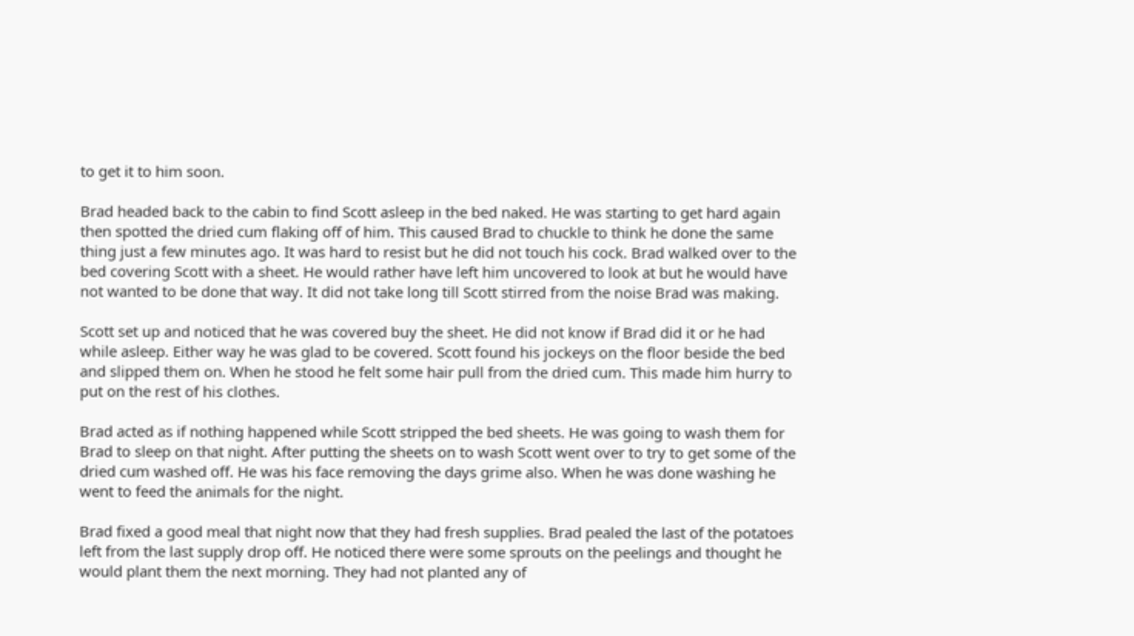to get it to him soon.

Brad headed back to the cabin to find Scott asleep in the bed naked. He was starting to get hard again then spotted the dried cum flaking off of him. This caused Brad to chuckle to think he done the same thing just a few minutes ago. It was hard to resist but he did not touch his cock. Brad walked over to the bed covering Scott with a sheet. He would rather have left him uncovered to look at but he would have not wanted to be done that way. It did not take long till Scott stirred from the noise Brad was making.

Scott set up and noticed that he was covered buy the sheet. He did not know if Brad did it or he had while asleep. Either way he was glad to be covered. Scott found his jockeys on the floor beside the bed and slipped them on. When he stood he felt some hair pull from the dried cum. This made him hurry to put on the rest of his clothes.

Brad acted as if nothing happened while Scott stripped the bed sheets. He was going to wash them for Brad to sleep on that night. After putting the sheets on to wash Scott went over to try to get some of the dried cum washed off. He was his face removing the days grime also. When he was done washing he went to feed the animals for the night.

Brad fixed a good meal that night now that they had fresh supplies. Brad pealed the last of the potatoes left from the last supply drop off. He noticed there were some sprouts on the peelings and thought he would plant them the next morning. They had not planted any of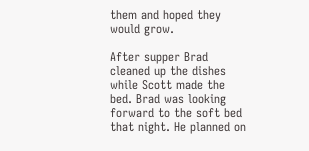them and hoped they would grow.

After supper Brad cleaned up the dishes while Scott made the bed. Brad was looking forward to the soft bed that night. He planned on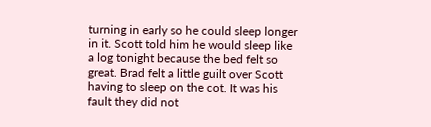turning in early so he could sleep longer in it. Scott told him he would sleep like a log tonight because the bed felt so great. Brad felt a little guilt over Scott having to sleep on the cot. It was his fault they did not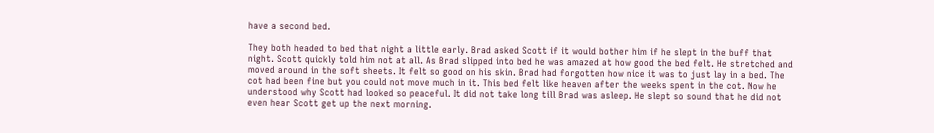have a second bed.

They both headed to bed that night a little early. Brad asked Scott if it would bother him if he slept in the buff that night. Scott quickly told him not at all. As Brad slipped into bed he was amazed at how good the bed felt. He stretched and moved around in the soft sheets. It felt so good on his skin. Brad had forgotten how nice it was to just lay in a bed. The cot had been fine but you could not move much in it. This bed felt like heaven after the weeks spent in the cot. Now he understood why Scott had looked so peaceful. It did not take long till Brad was asleep. He slept so sound that he did not even hear Scott get up the next morning.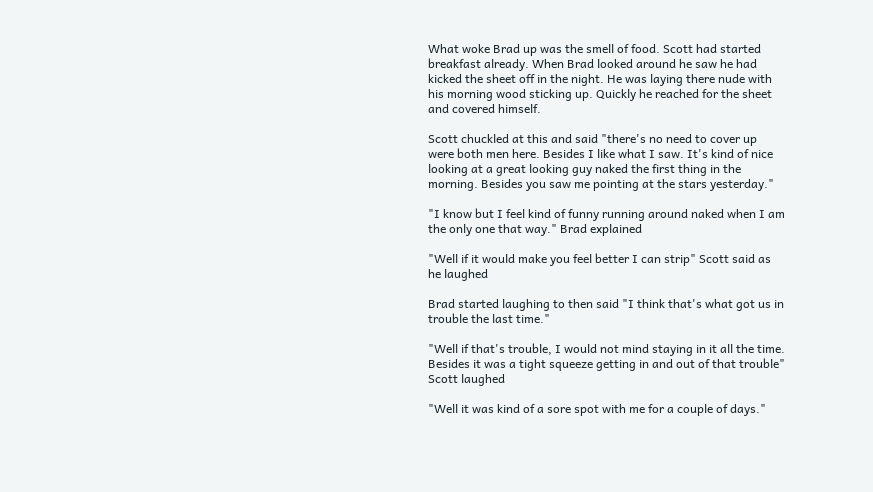What woke Brad up was the smell of food. Scott had started breakfast already. When Brad looked around he saw he had kicked the sheet off in the night. He was laying there nude with his morning wood sticking up. Quickly he reached for the sheet and covered himself.

Scott chuckled at this and said "there's no need to cover up were both men here. Besides I like what I saw. It's kind of nice looking at a great looking guy naked the first thing in the morning. Besides you saw me pointing at the stars yesterday."

"I know but I feel kind of funny running around naked when I am the only one that way." Brad explained

"Well if it would make you feel better I can strip" Scott said as he laughed

Brad started laughing to then said "I think that's what got us in trouble the last time."

"Well if that's trouble, I would not mind staying in it all the time. Besides it was a tight squeeze getting in and out of that trouble" Scott laughed

"Well it was kind of a sore spot with me for a couple of days."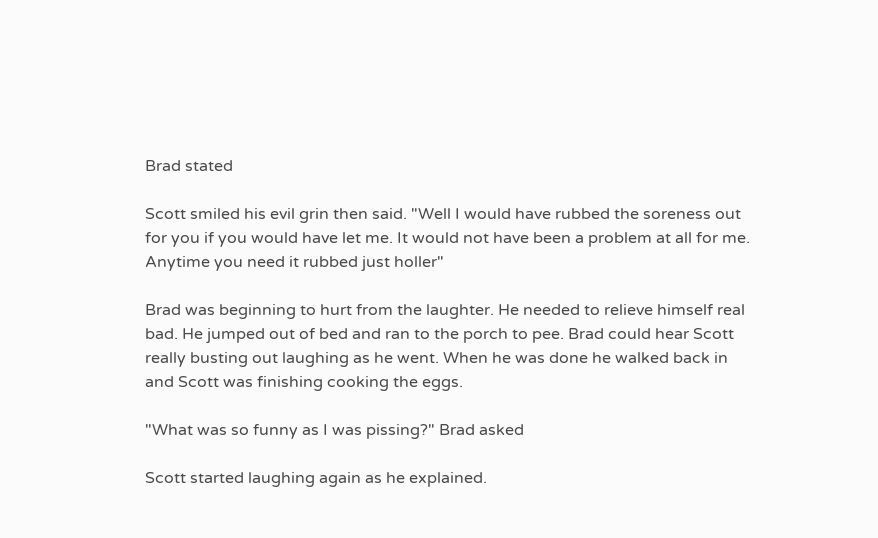Brad stated

Scott smiled his evil grin then said. "Well I would have rubbed the soreness out for you if you would have let me. It would not have been a problem at all for me. Anytime you need it rubbed just holler"

Brad was beginning to hurt from the laughter. He needed to relieve himself real bad. He jumped out of bed and ran to the porch to pee. Brad could hear Scott really busting out laughing as he went. When he was done he walked back in and Scott was finishing cooking the eggs.

"What was so funny as I was pissing?" Brad asked

Scott started laughing again as he explained.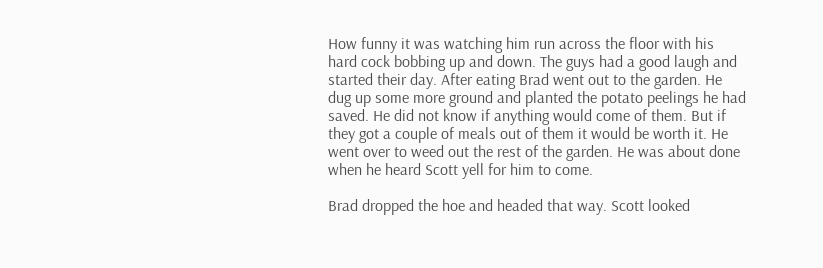How funny it was watching him run across the floor with his hard cock bobbing up and down. The guys had a good laugh and started their day. After eating Brad went out to the garden. He dug up some more ground and planted the potato peelings he had saved. He did not know if anything would come of them. But if they got a couple of meals out of them it would be worth it. He went over to weed out the rest of the garden. He was about done when he heard Scott yell for him to come.

Brad dropped the hoe and headed that way. Scott looked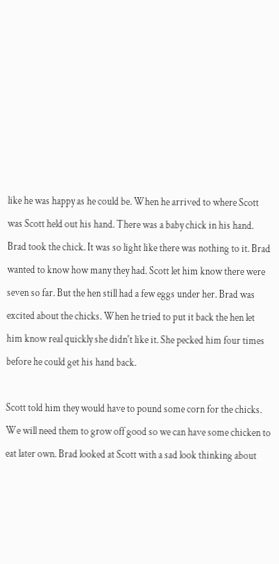like he was happy as he could be. When he arrived to where Scott was Scott held out his hand. There was a baby chick in his hand. Brad took the chick. It was so light like there was nothing to it. Brad wanted to know how many they had. Scott let him know there were seven so far. But the hen still had a few eggs under her. Brad was excited about the chicks. When he tried to put it back the hen let him know real quickly she didn't like it. She pecked him four times before he could get his hand back.

Scott told him they would have to pound some corn for the chicks. We will need them to grow off good so we can have some chicken to eat later own. Brad looked at Scott with a sad look thinking about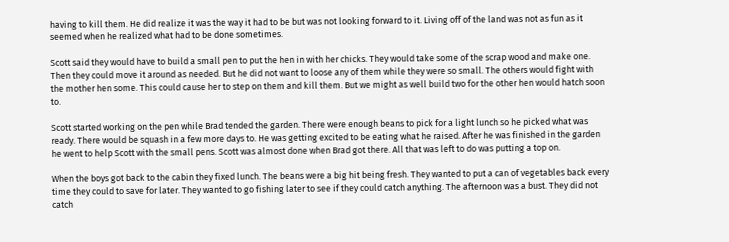having to kill them. He did realize it was the way it had to be but was not looking forward to it. Living off of the land was not as fun as it seemed when he realized what had to be done sometimes.

Scott said they would have to build a small pen to put the hen in with her chicks. They would take some of the scrap wood and make one. Then they could move it around as needed. But he did not want to loose any of them while they were so small. The others would fight with the mother hen some. This could cause her to step on them and kill them. But we might as well build two for the other hen would hatch soon to.

Scott started working on the pen while Brad tended the garden. There were enough beans to pick for a light lunch so he picked what was ready. There would be squash in a few more days to. He was getting excited to be eating what he raised. After he was finished in the garden he went to help Scott with the small pens. Scott was almost done when Brad got there. All that was left to do was putting a top on.

When the boys got back to the cabin they fixed lunch. The beans were a big hit being fresh. They wanted to put a can of vegetables back every time they could to save for later. They wanted to go fishing later to see if they could catch anything. The afternoon was a bust. They did not catch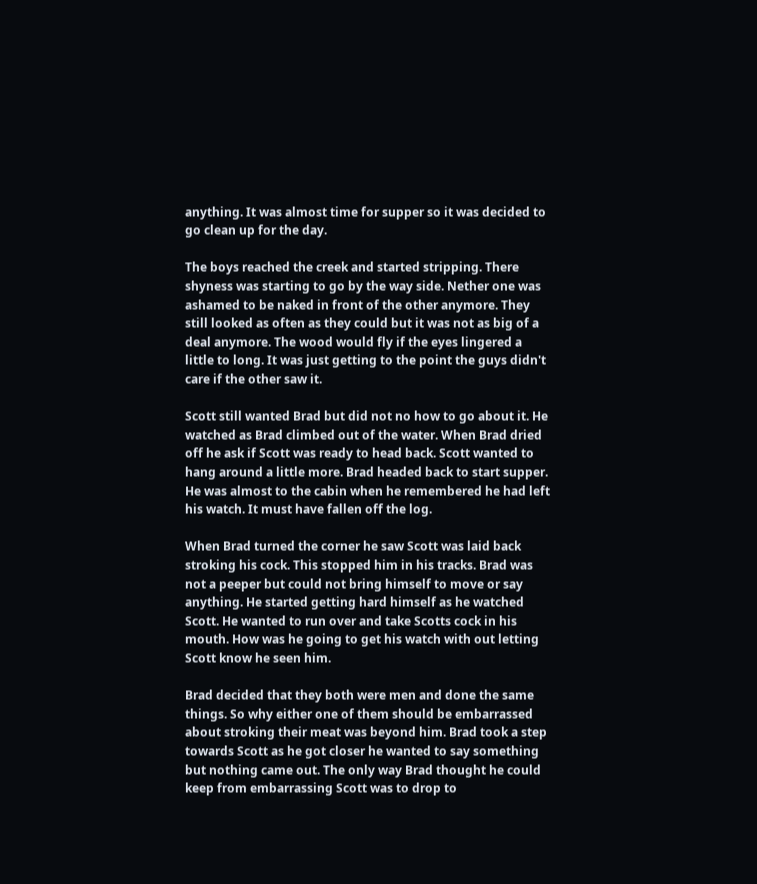anything. It was almost time for supper so it was decided to go clean up for the day.

The boys reached the creek and started stripping. There shyness was starting to go by the way side. Nether one was ashamed to be naked in front of the other anymore. They still looked as often as they could but it was not as big of a deal anymore. The wood would fly if the eyes lingered a little to long. It was just getting to the point the guys didn't care if the other saw it.

Scott still wanted Brad but did not no how to go about it. He watched as Brad climbed out of the water. When Brad dried off he ask if Scott was ready to head back. Scott wanted to hang around a little more. Brad headed back to start supper. He was almost to the cabin when he remembered he had left his watch. It must have fallen off the log.

When Brad turned the corner he saw Scott was laid back stroking his cock. This stopped him in his tracks. Brad was not a peeper but could not bring himself to move or say anything. He started getting hard himself as he watched Scott. He wanted to run over and take Scotts cock in his mouth. How was he going to get his watch with out letting Scott know he seen him.

Brad decided that they both were men and done the same things. So why either one of them should be embarrassed about stroking their meat was beyond him. Brad took a step towards Scott as he got closer he wanted to say something but nothing came out. The only way Brad thought he could keep from embarrassing Scott was to drop to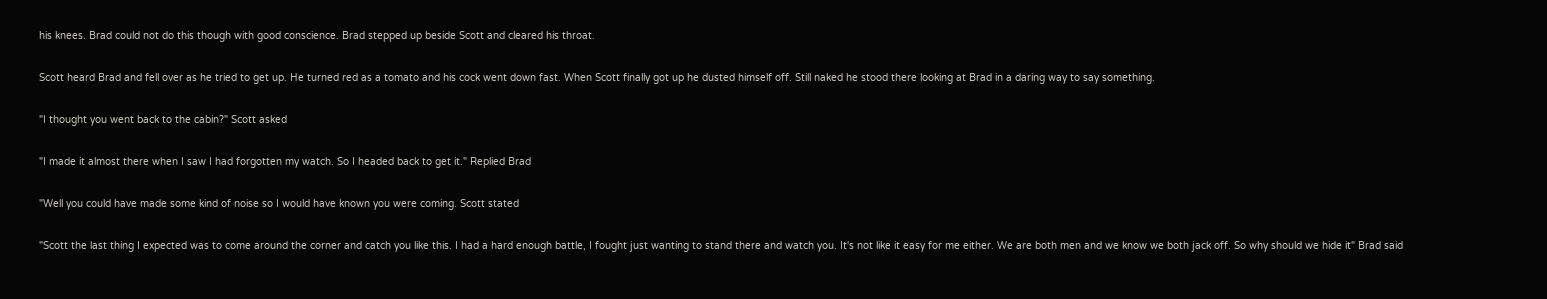his knees. Brad could not do this though with good conscience. Brad stepped up beside Scott and cleared his throat.

Scott heard Brad and fell over as he tried to get up. He turned red as a tomato and his cock went down fast. When Scott finally got up he dusted himself off. Still naked he stood there looking at Brad in a daring way to say something.

"I thought you went back to the cabin?" Scott asked

"I made it almost there when I saw I had forgotten my watch. So I headed back to get it." Replied Brad

"Well you could have made some kind of noise so I would have known you were coming. Scott stated

"Scott the last thing I expected was to come around the corner and catch you like this. I had a hard enough battle, I fought just wanting to stand there and watch you. It's not like it easy for me either. We are both men and we know we both jack off. So why should we hide it" Brad said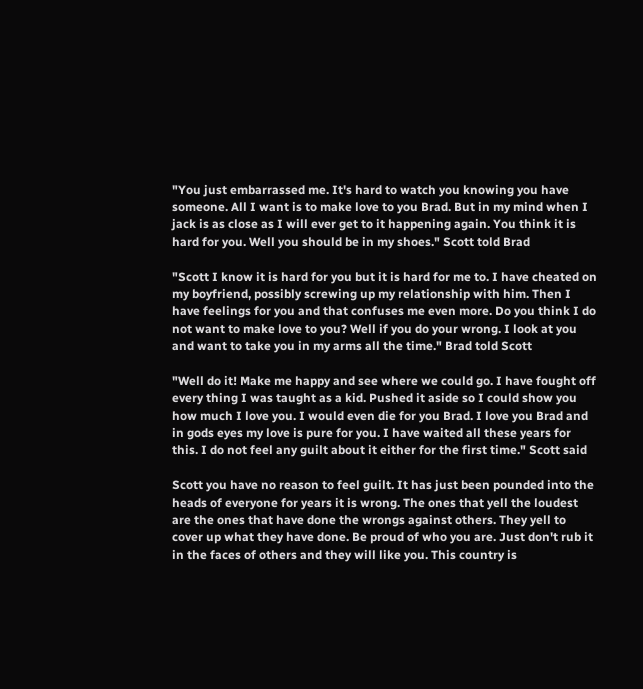"You just embarrassed me. It's hard to watch you knowing you have someone. All I want is to make love to you Brad. But in my mind when I jack is as close as I will ever get to it happening again. You think it is hard for you. Well you should be in my shoes." Scott told Brad

"Scott I know it is hard for you but it is hard for me to. I have cheated on my boyfriend, possibly screwing up my relationship with him. Then I have feelings for you and that confuses me even more. Do you think I do not want to make love to you? Well if you do your wrong. I look at you and want to take you in my arms all the time." Brad told Scott

"Well do it! Make me happy and see where we could go. I have fought off every thing I was taught as a kid. Pushed it aside so I could show you how much I love you. I would even die for you Brad. I love you Brad and in gods eyes my love is pure for you. I have waited all these years for this. I do not feel any guilt about it either for the first time." Scott said

Scott you have no reason to feel guilt. It has just been pounded into the heads of everyone for years it is wrong. The ones that yell the loudest are the ones that have done the wrongs against others. They yell to cover up what they have done. Be proud of who you are. Just don't rub it in the faces of others and they will like you. This country is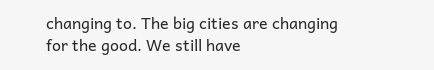changing to. The big cities are changing for the good. We still have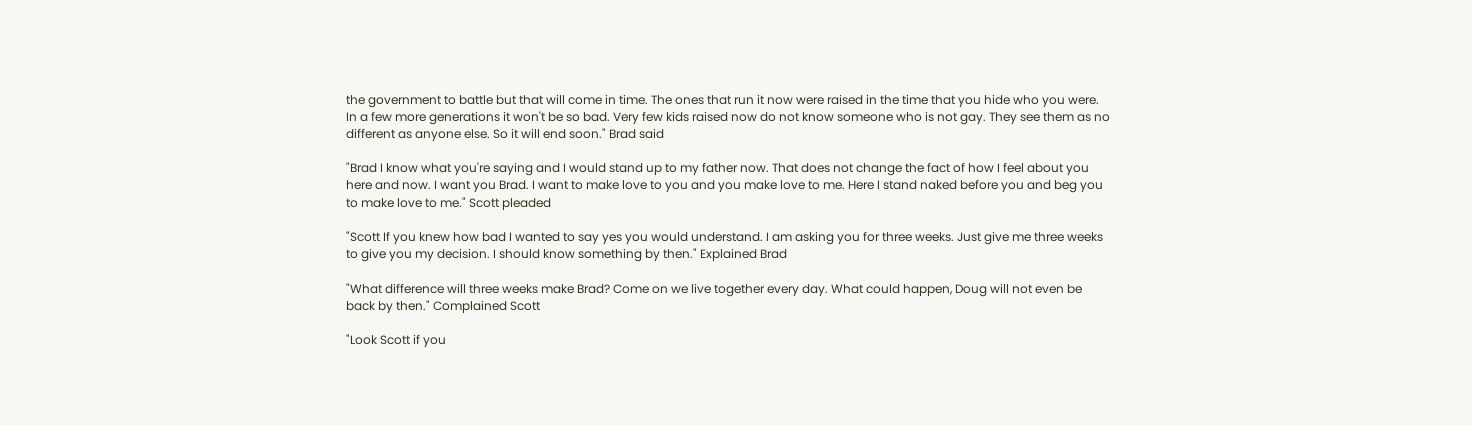the government to battle but that will come in time. The ones that run it now were raised in the time that you hide who you were. In a few more generations it won't be so bad. Very few kids raised now do not know someone who is not gay. They see them as no different as anyone else. So it will end soon." Brad said

"Brad I know what you're saying and I would stand up to my father now. That does not change the fact of how I feel about you here and now. I want you Brad. I want to make love to you and you make love to me. Here I stand naked before you and beg you to make love to me." Scott pleaded

"Scott If you knew how bad I wanted to say yes you would understand. I am asking you for three weeks. Just give me three weeks to give you my decision. I should know something by then." Explained Brad

"What difference will three weeks make Brad? Come on we live together every day. What could happen, Doug will not even be back by then." Complained Scott

"Look Scott if you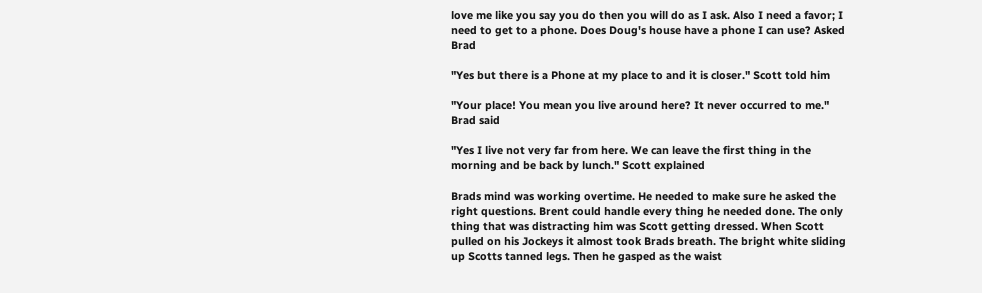love me like you say you do then you will do as I ask. Also I need a favor; I need to get to a phone. Does Doug's house have a phone I can use? Asked Brad

"Yes but there is a Phone at my place to and it is closer." Scott told him

"Your place! You mean you live around here? It never occurred to me." Brad said

"Yes I live not very far from here. We can leave the first thing in the morning and be back by lunch." Scott explained

Brads mind was working overtime. He needed to make sure he asked the right questions. Brent could handle every thing he needed done. The only thing that was distracting him was Scott getting dressed. When Scott pulled on his Jockeys it almost took Brads breath. The bright white sliding up Scotts tanned legs. Then he gasped as the waist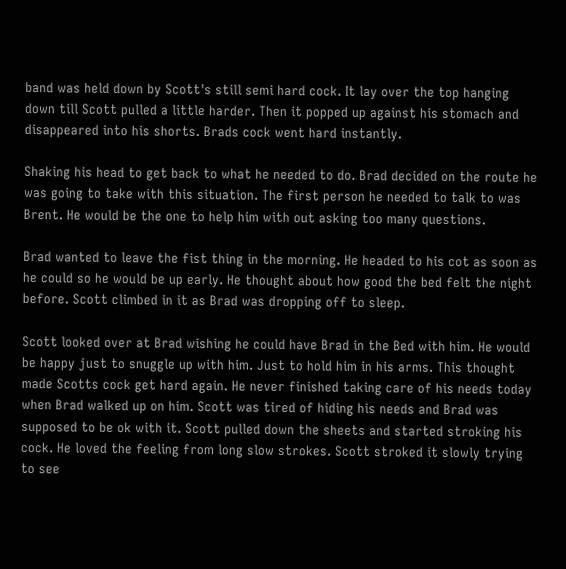band was held down by Scott's still semi hard cock. It lay over the top hanging down till Scott pulled a little harder. Then it popped up against his stomach and disappeared into his shorts. Brads cock went hard instantly.

Shaking his head to get back to what he needed to do. Brad decided on the route he was going to take with this situation. The first person he needed to talk to was Brent. He would be the one to help him with out asking too many questions.

Brad wanted to leave the fist thing in the morning. He headed to his cot as soon as he could so he would be up early. He thought about how good the bed felt the night before. Scott climbed in it as Brad was dropping off to sleep.

Scott looked over at Brad wishing he could have Brad in the Bed with him. He would be happy just to snuggle up with him. Just to hold him in his arms. This thought made Scotts cock get hard again. He never finished taking care of his needs today when Brad walked up on him. Scott was tired of hiding his needs and Brad was supposed to be ok with it. Scott pulled down the sheets and started stroking his cock. He loved the feeling from long slow strokes. Scott stroked it slowly trying to see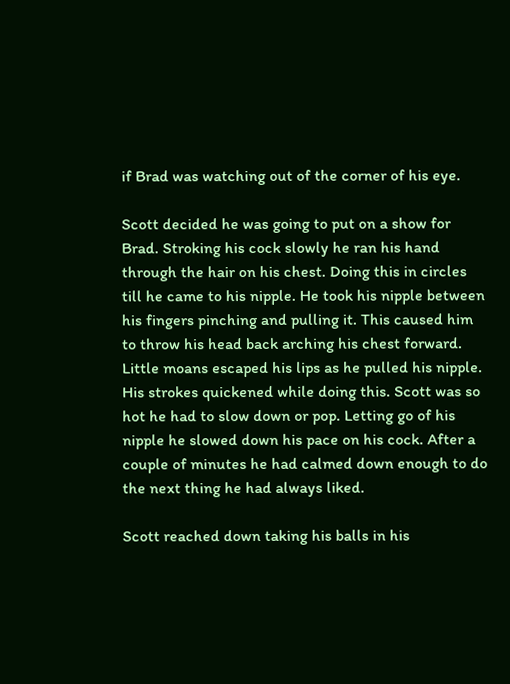if Brad was watching out of the corner of his eye.

Scott decided he was going to put on a show for Brad. Stroking his cock slowly he ran his hand through the hair on his chest. Doing this in circles till he came to his nipple. He took his nipple between his fingers pinching and pulling it. This caused him to throw his head back arching his chest forward. Little moans escaped his lips as he pulled his nipple. His strokes quickened while doing this. Scott was so hot he had to slow down or pop. Letting go of his nipple he slowed down his pace on his cock. After a couple of minutes he had calmed down enough to do the next thing he had always liked.

Scott reached down taking his balls in his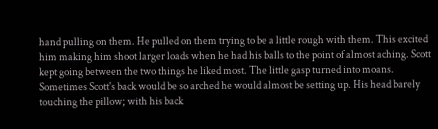hand pulling on them. He pulled on them trying to be a little rough with them. This excited him making him shoot larger loads when he had his balls to the point of almost aching. Scott kept going between the two things he liked most. The little gasp turned into moans. Sometimes Scott's back would be so arched he would almost be setting up. His head barely touching the pillow; with his back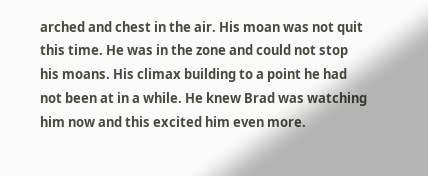arched and chest in the air. His moan was not quit this time. He was in the zone and could not stop his moans. His climax building to a point he had not been at in a while. He knew Brad was watching him now and this excited him even more.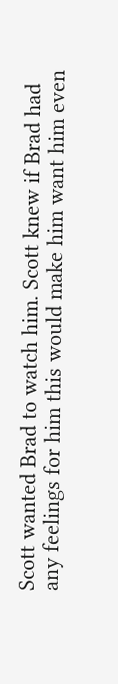Scott wanted Brad to watch him. Scott knew if Brad had any feelings for him this would make him want him even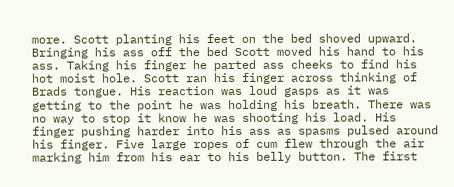more. Scott planting his feet on the bed shoved upward. Bringing his ass off the bed Scott moved his hand to his ass. Taking his finger he parted ass cheeks to find his hot moist hole. Scott ran his finger across thinking of Brads tongue. His reaction was loud gasps as it was getting to the point he was holding his breath. There was no way to stop it know he was shooting his load. His finger pushing harder into his ass as spasms pulsed around his finger. Five large ropes of cum flew through the air marking him from his ear to his belly button. The first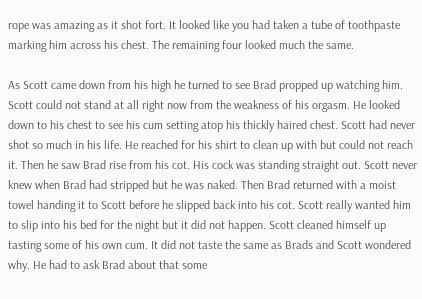rope was amazing as it shot fort. It looked like you had taken a tube of toothpaste marking him across his chest. The remaining four looked much the same.

As Scott came down from his high he turned to see Brad propped up watching him. Scott could not stand at all right now from the weakness of his orgasm. He looked down to his chest to see his cum setting atop his thickly haired chest. Scott had never shot so much in his life. He reached for his shirt to clean up with but could not reach it. Then he saw Brad rise from his cot. His cock was standing straight out. Scott never knew when Brad had stripped but he was naked. Then Brad returned with a moist towel handing it to Scott before he slipped back into his cot. Scott really wanted him to slip into his bed for the night but it did not happen. Scott cleaned himself up tasting some of his own cum. It did not taste the same as Brads and Scott wondered why. He had to ask Brad about that some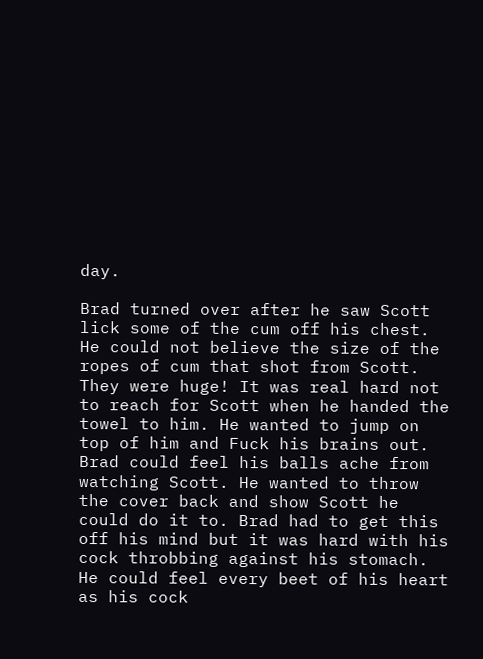day.

Brad turned over after he saw Scott lick some of the cum off his chest. He could not believe the size of the ropes of cum that shot from Scott. They were huge! It was real hard not to reach for Scott when he handed the towel to him. He wanted to jump on top of him and Fuck his brains out. Brad could feel his balls ache from watching Scott. He wanted to throw the cover back and show Scott he could do it to. Brad had to get this off his mind but it was hard with his cock throbbing against his stomach. He could feel every beet of his heart as his cock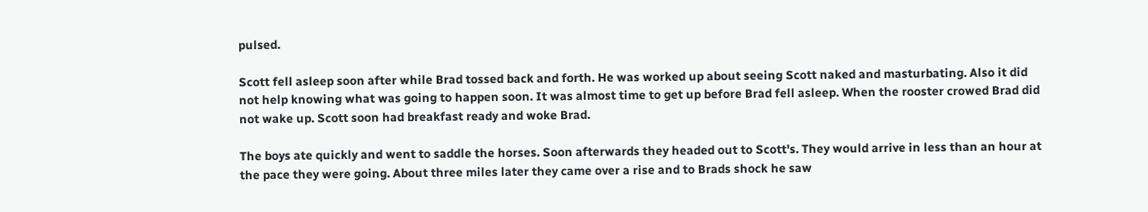pulsed.

Scott fell asleep soon after while Brad tossed back and forth. He was worked up about seeing Scott naked and masturbating. Also it did not help knowing what was going to happen soon. It was almost time to get up before Brad fell asleep. When the rooster crowed Brad did not wake up. Scott soon had breakfast ready and woke Brad.

The boys ate quickly and went to saddle the horses. Soon afterwards they headed out to Scott's. They would arrive in less than an hour at the pace they were going. About three miles later they came over a rise and to Brads shock he saw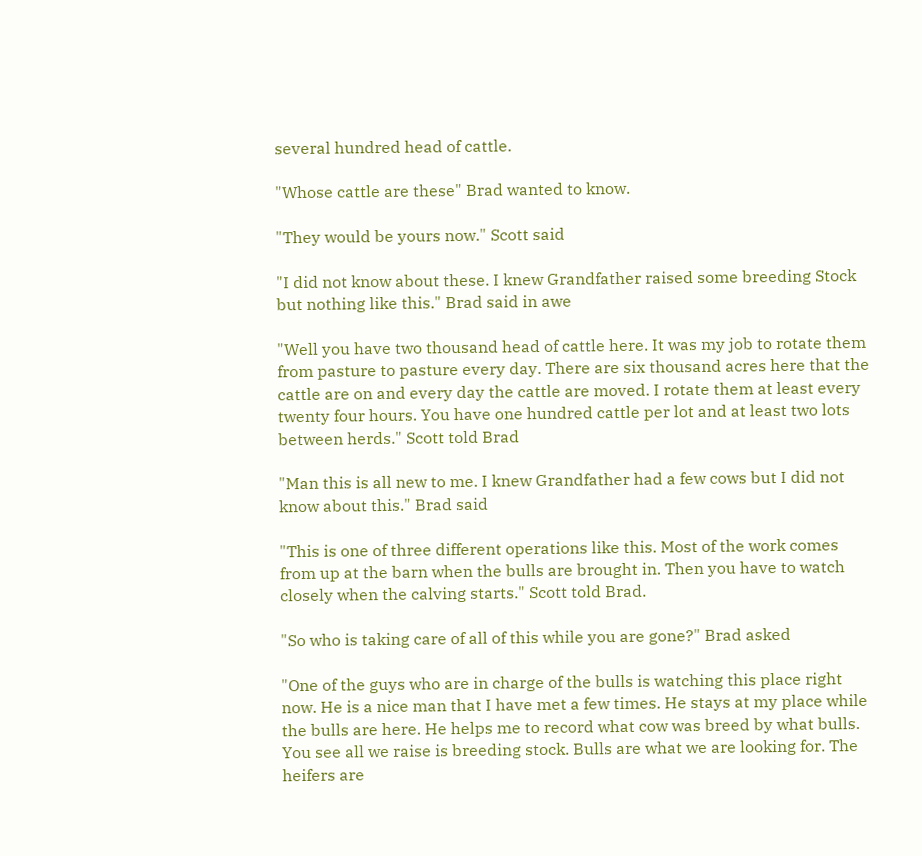several hundred head of cattle.

"Whose cattle are these" Brad wanted to know.

"They would be yours now." Scott said

"I did not know about these. I knew Grandfather raised some breeding Stock but nothing like this." Brad said in awe

"Well you have two thousand head of cattle here. It was my job to rotate them from pasture to pasture every day. There are six thousand acres here that the cattle are on and every day the cattle are moved. I rotate them at least every twenty four hours. You have one hundred cattle per lot and at least two lots between herds." Scott told Brad

"Man this is all new to me. I knew Grandfather had a few cows but I did not know about this." Brad said

"This is one of three different operations like this. Most of the work comes from up at the barn when the bulls are brought in. Then you have to watch closely when the calving starts." Scott told Brad.

"So who is taking care of all of this while you are gone?" Brad asked

"One of the guys who are in charge of the bulls is watching this place right now. He is a nice man that I have met a few times. He stays at my place while the bulls are here. He helps me to record what cow was breed by what bulls. You see all we raise is breeding stock. Bulls are what we are looking for. The heifers are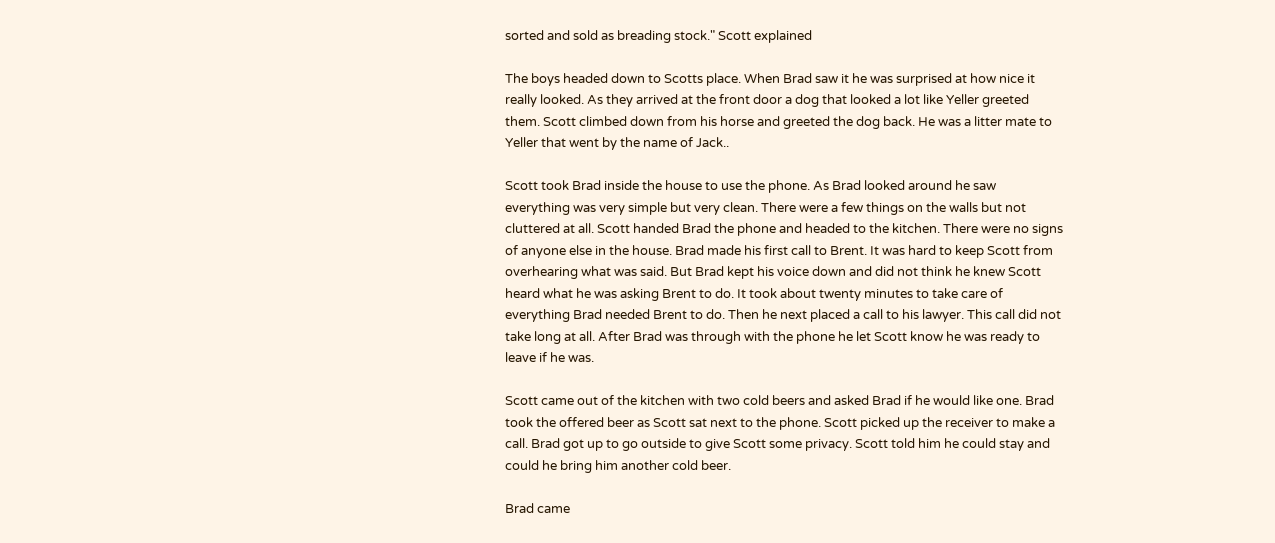sorted and sold as breading stock." Scott explained

The boys headed down to Scotts place. When Brad saw it he was surprised at how nice it really looked. As they arrived at the front door a dog that looked a lot like Yeller greeted them. Scott climbed down from his horse and greeted the dog back. He was a litter mate to Yeller that went by the name of Jack..

Scott took Brad inside the house to use the phone. As Brad looked around he saw everything was very simple but very clean. There were a few things on the walls but not cluttered at all. Scott handed Brad the phone and headed to the kitchen. There were no signs of anyone else in the house. Brad made his first call to Brent. It was hard to keep Scott from overhearing what was said. But Brad kept his voice down and did not think he knew Scott heard what he was asking Brent to do. It took about twenty minutes to take care of everything Brad needed Brent to do. Then he next placed a call to his lawyer. This call did not take long at all. After Brad was through with the phone he let Scott know he was ready to leave if he was.

Scott came out of the kitchen with two cold beers and asked Brad if he would like one. Brad took the offered beer as Scott sat next to the phone. Scott picked up the receiver to make a call. Brad got up to go outside to give Scott some privacy. Scott told him he could stay and could he bring him another cold beer.

Brad came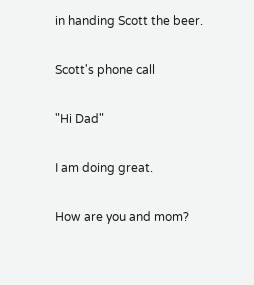in handing Scott the beer.

Scott's phone call

"Hi Dad"

I am doing great.

How are you and mom?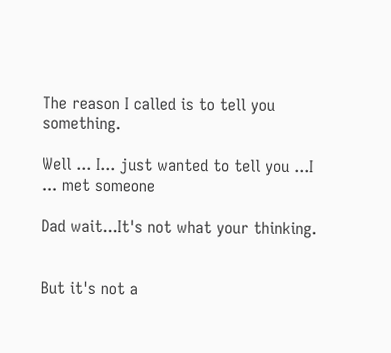The reason I called is to tell you something.

Well ... I... just wanted to tell you ...I ... met someone

Dad wait...It's not what your thinking.


But it's not a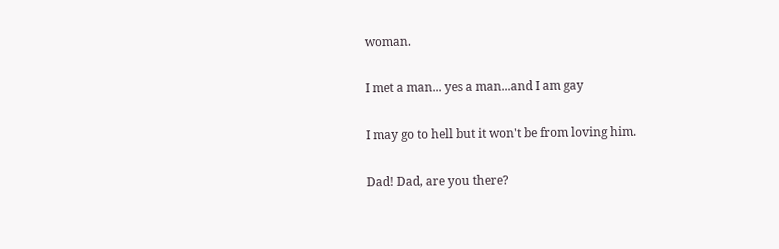woman.

I met a man... yes a man...and I am gay

I may go to hell but it won't be from loving him.

Dad! Dad, are you there?